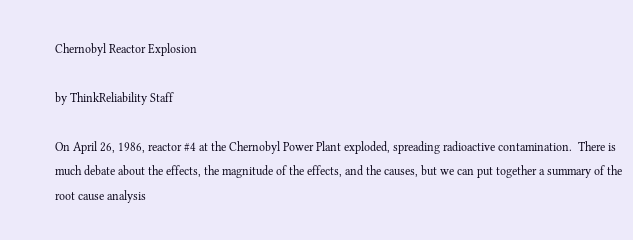Chernobyl Reactor Explosion

by ThinkReliability Staff

On April 26, 1986, reactor #4 at the Chernobyl Power Plant exploded, spreading radioactive contamination.  There is much debate about the effects, the magnitude of the effects, and the causes, but we can put together a summary of the root cause analysis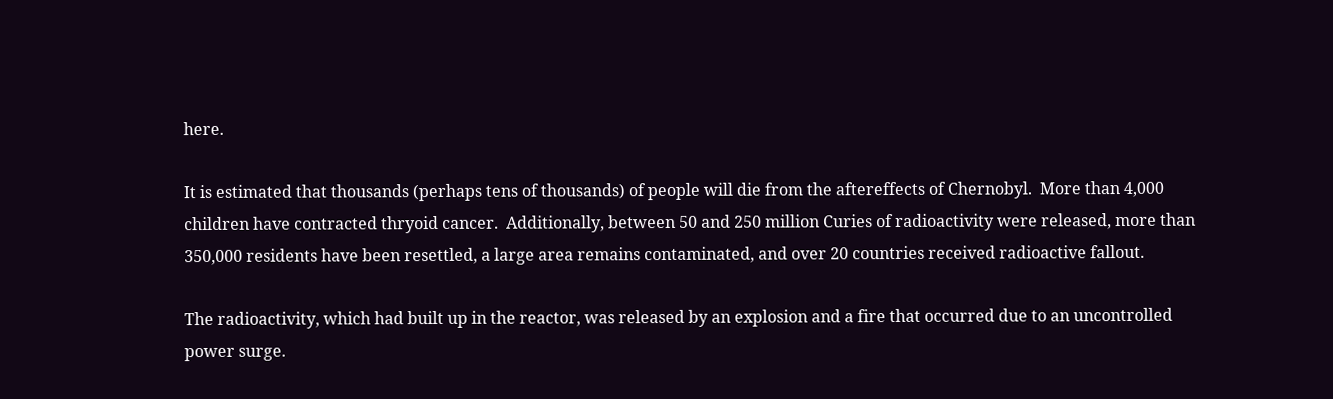here.

It is estimated that thousands (perhaps tens of thousands) of people will die from the aftereffects of Chernobyl.  More than 4,000 children have contracted thryoid cancer.  Additionally, between 50 and 250 million Curies of radioactivity were released, more than 350,000 residents have been resettled, a large area remains contaminated, and over 20 countries received radioactive fallout.

The radioactivity, which had built up in the reactor, was released by an explosion and a fire that occurred due to an uncontrolled power surge.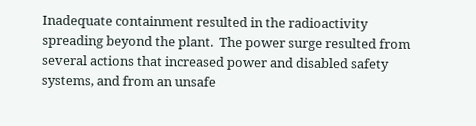Inadequate containment resulted in the radioactivity spreading beyond the plant.  The power surge resulted from several actions that increased power and disabled safety systems, and from an unsafe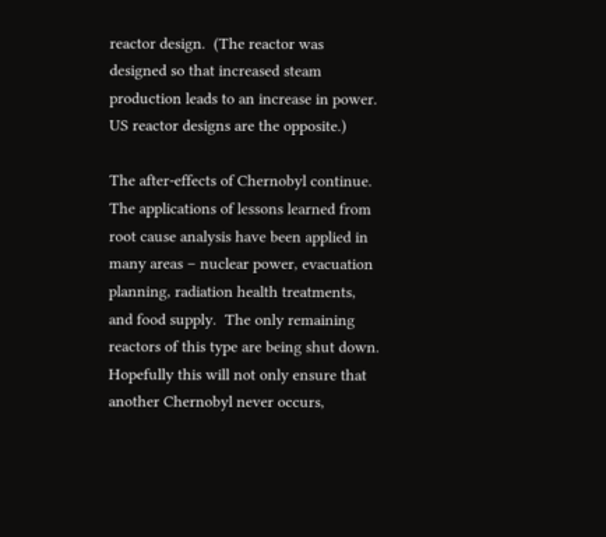reactor design.  (The reactor was designed so that increased steam production leads to an increase in power. US reactor designs are the opposite.)

The after-effects of Chernobyl continue.  The applications of lessons learned from root cause analysis have been applied in many areas – nuclear power, evacuation planning, radiation health treatments, and food supply.  The only remaining reactors of this type are being shut down.  Hopefully this will not only ensure that another Chernobyl never occurs,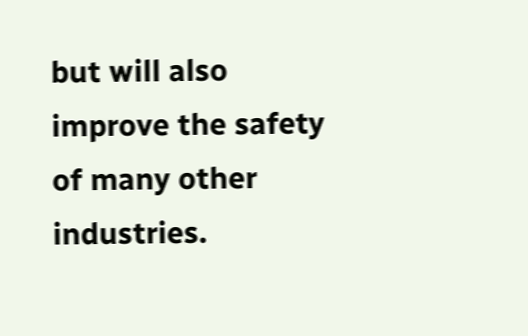but will also improve the safety of many other industries.